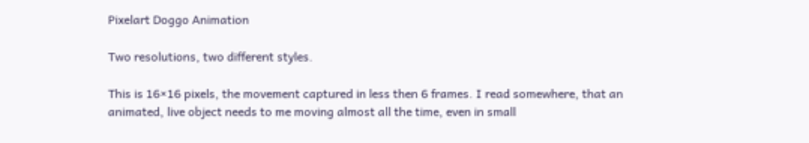Pixelart Doggo Animation

Two resolutions, two different styles.

This is 16×16 pixels, the movement captured in less then 6 frames. I read somewhere, that an animated, live object needs to me moving almost all the time, even in small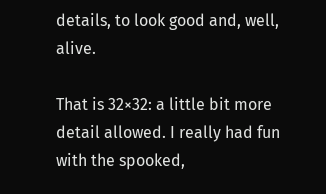details, to look good and, well, alive.

That is 32×32: a little bit more detail allowed. I really had fun with the spooked,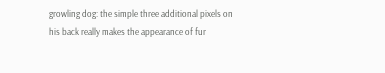growling dog: the simple three additional pixels on his back really makes the appearance of fur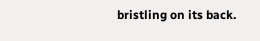bristling on its back.